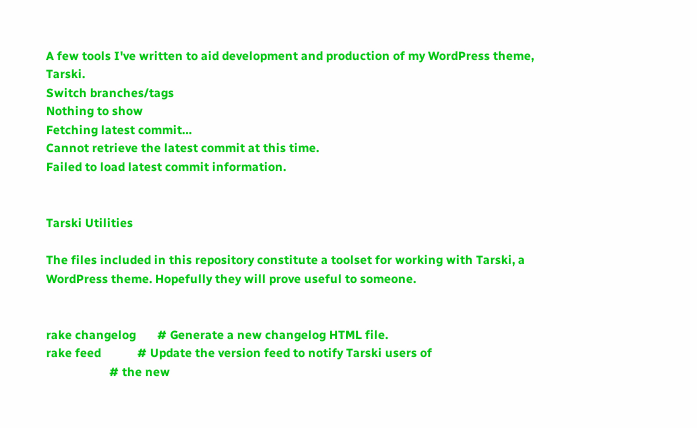A few tools I've written to aid development and production of my WordPress theme, Tarski.
Switch branches/tags
Nothing to show
Fetching latest commit…
Cannot retrieve the latest commit at this time.
Failed to load latest commit information.


Tarski Utilities

The files included in this repository constitute a toolset for working with Tarski, a WordPress theme. Hopefully they will prove useful to someone.


rake changelog       # Generate a new changelog HTML file.
rake feed            # Update the version feed to notify Tarski users of
                     # the new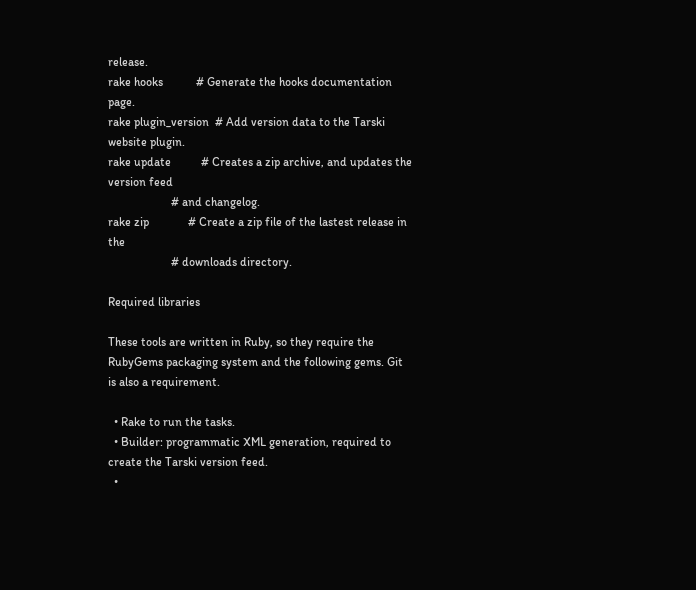release.
rake hooks           # Generate the hooks documentation page.
rake plugin_version  # Add version data to the Tarski website plugin.
rake update          # Creates a zip archive, and updates the version feed
                     # and changelog.
rake zip             # Create a zip file of the lastest release in the
                     # downloads directory.

Required libraries

These tools are written in Ruby, so they require the RubyGems packaging system and the following gems. Git is also a requirement.

  • Rake to run the tasks.
  • Builder: programmatic XML generation, required to create the Tarski version feed.
  •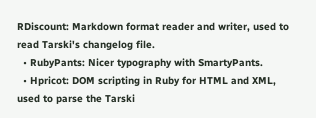RDiscount: Markdown format reader and writer, used to read Tarski's changelog file.
  • RubyPants: Nicer typography with SmartyPants.
  • Hpricot: DOM scripting in Ruby for HTML and XML, used to parse the Tarski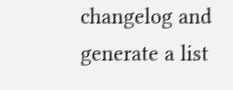changelog and generate a list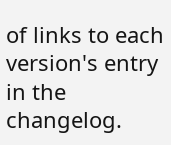of links to each version's entry in the changelog.